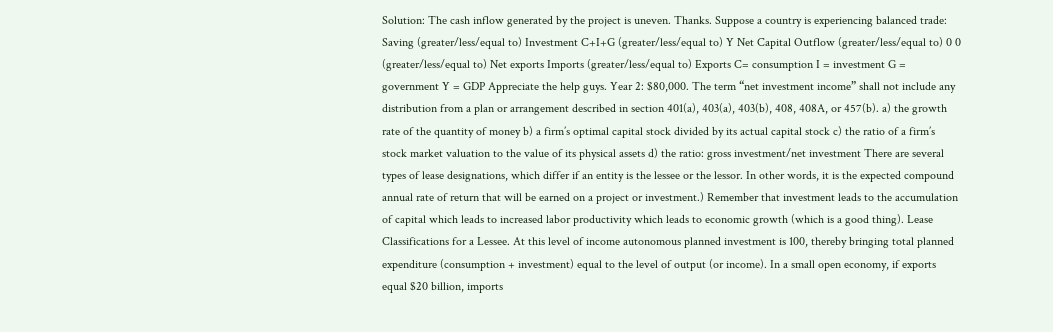Solution: The cash inflow generated by the project is uneven. Thanks. Suppose a country is experiencing balanced trade: Saving (greater/less/equal to) Investment C+I+G (greater/less/equal to) Y Net Capital Outflow (greater/less/equal to) 0 0 (greater/less/equal to) Net exports Imports (greater/less/equal to) Exports C= consumption I = investment G = government Y = GDP Appreciate the help guys. Year 2: $80,000. The term “net investment income” shall not include any distribution from a plan or arrangement described in section 401(a), 403(a), 403(b), 408, 408A, or 457(b). a) the growth rate of the quantity of money b) a firm’s optimal capital stock divided by its actual capital stock c) the ratio of a firm’s stock market valuation to the value of its physical assets d) the ratio: gross investment/net investment There are several types of lease designations, which differ if an entity is the lessee or the lessor. In other words, it is the expected compound annual rate of return that will be earned on a project or investment.) Remember that investment leads to the accumulation of capital which leads to increased labor productivity which leads to economic growth (which is a good thing). Lease Classifications for a Lessee. At this level of income autonomous planned investment is 100, thereby bringing total planned expenditure (consumption + investment) equal to the level of output (or income). In a small open economy, if exports equal $20 billion, imports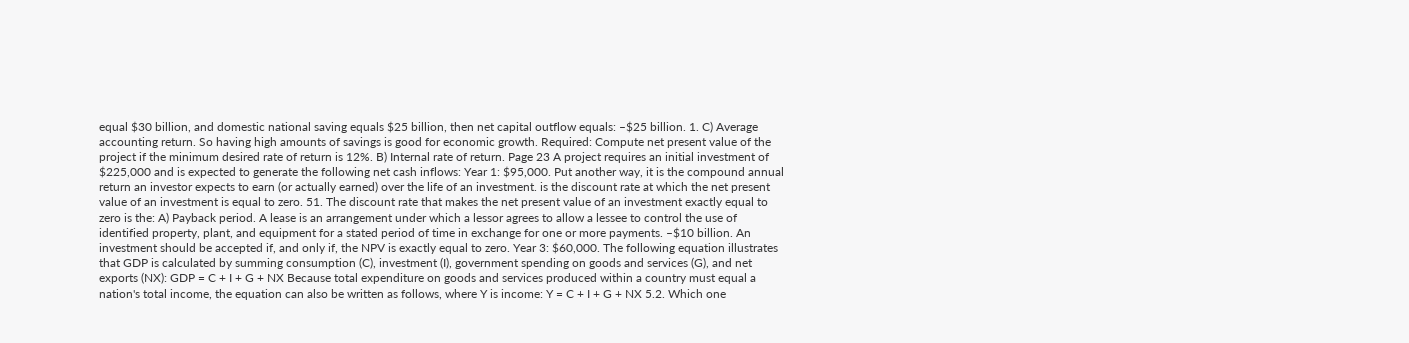equal $30 billion, and domestic national saving equals $25 billion, then net capital outflow equals: –$25 billion. 1. C) Average accounting return. So having high amounts of savings is good for economic growth. Required: Compute net present value of the project if the minimum desired rate of return is 12%. B) Internal rate of return. Page 23 A project requires an initial investment of $225,000 and is expected to generate the following net cash inflows: Year 1: $95,000. Put another way, it is the compound annual return an investor expects to earn (or actually earned) over the life of an investment. is the discount rate at which the net present value of an investment is equal to zero. 51. The discount rate that makes the net present value of an investment exactly equal to zero is the: A) Payback period. A lease is an arrangement under which a lessor agrees to allow a lessee to control the use of identified property, plant, and equipment for a stated period of time in exchange for one or more payments. –$10 billion. An investment should be accepted if, and only if, the NPV is exactly equal to zero. Year 3: $60,000. The following equation illustrates that GDP is calculated by summing consumption (C), investment (I), government spending on goods and services (G), and net exports (NX): GDP = C + I + G + NX Because total expenditure on goods and services produced within a country must equal a nation's total income, the equation can also be written as follows, where Y is income: Y = C + I + G + NX 5.2. Which one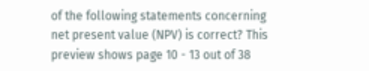of the following statements concerning net present value (NPV) is correct? This preview shows page 10 - 13 out of 38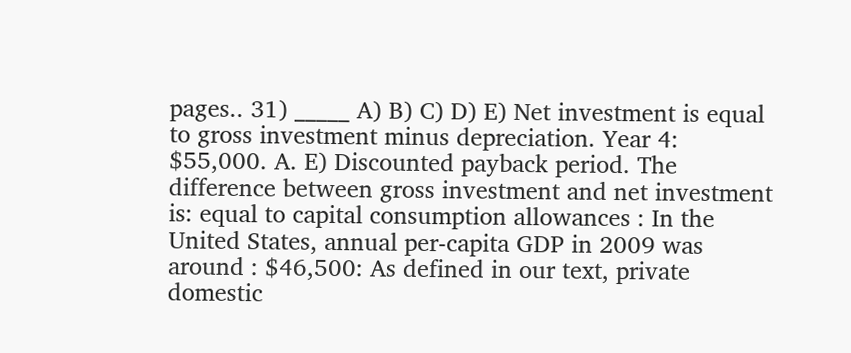pages.. 31) _____ A) B) C) D) E) Net investment is equal to gross investment minus depreciation. Year 4: $55,000. A. E) Discounted payback period. The difference between gross investment and net investment is: equal to capital consumption allowances : In the United States, annual per-capita GDP in 2009 was around : $46,500: As defined in our text, private domestic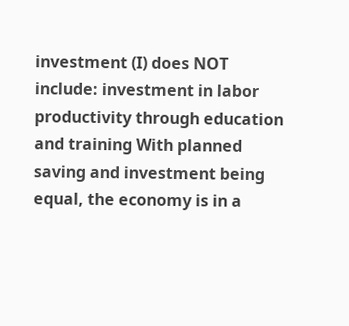investment (I) does NOT include: investment in labor productivity through education and training With planned saving and investment being equal, the economy is in a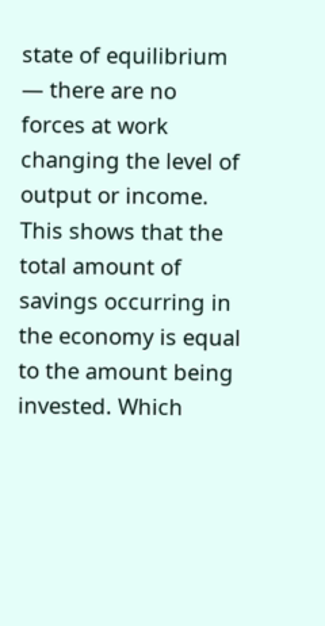state of equilibrium — there are no forces at work changing the level of output or income. This shows that the total amount of savings occurring in the economy is equal to the amount being invested. Which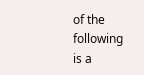of the following is a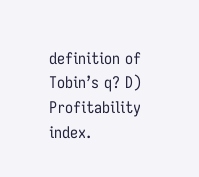definition of Tobin’s q? D) Profitability index.